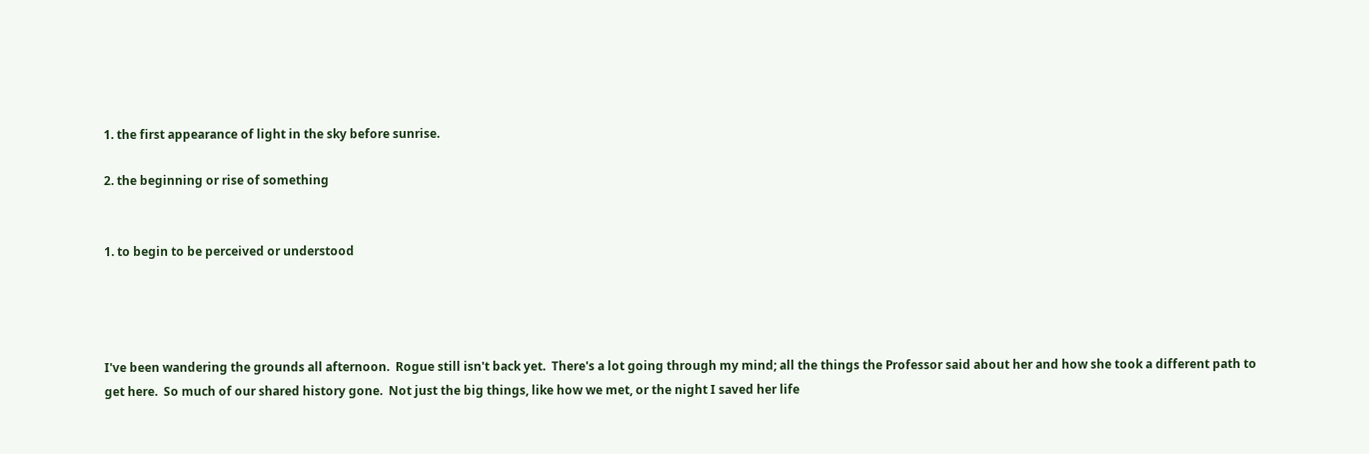1. the first appearance of light in the sky before sunrise.

2. the beginning or rise of something


1. to begin to be perceived or understood




I've been wandering the grounds all afternoon.  Rogue still isn't back yet.  There's a lot going through my mind; all the things the Professor said about her and how she took a different path to get here.  So much of our shared history gone.  Not just the big things, like how we met, or the night I saved her life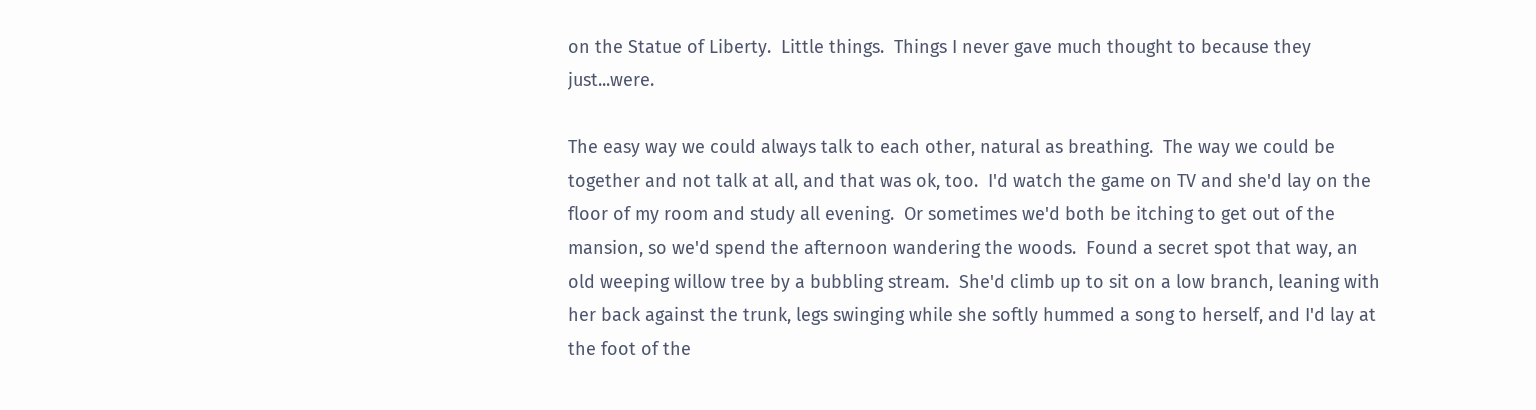on the Statue of Liberty.  Little things.  Things I never gave much thought to because they just...were.

The easy way we could always talk to each other, natural as breathing.  The way we could be together and not talk at all, and that was ok, too.  I'd watch the game on TV and she'd lay on the floor of my room and study all evening.  Or sometimes we'd both be itching to get out of the mansion, so we'd spend the afternoon wandering the woods.  Found a secret spot that way, an old weeping willow tree by a bubbling stream.  She'd climb up to sit on a low branch, leaning with her back against the trunk, legs swinging while she softly hummed a song to herself, and I'd lay at the foot of the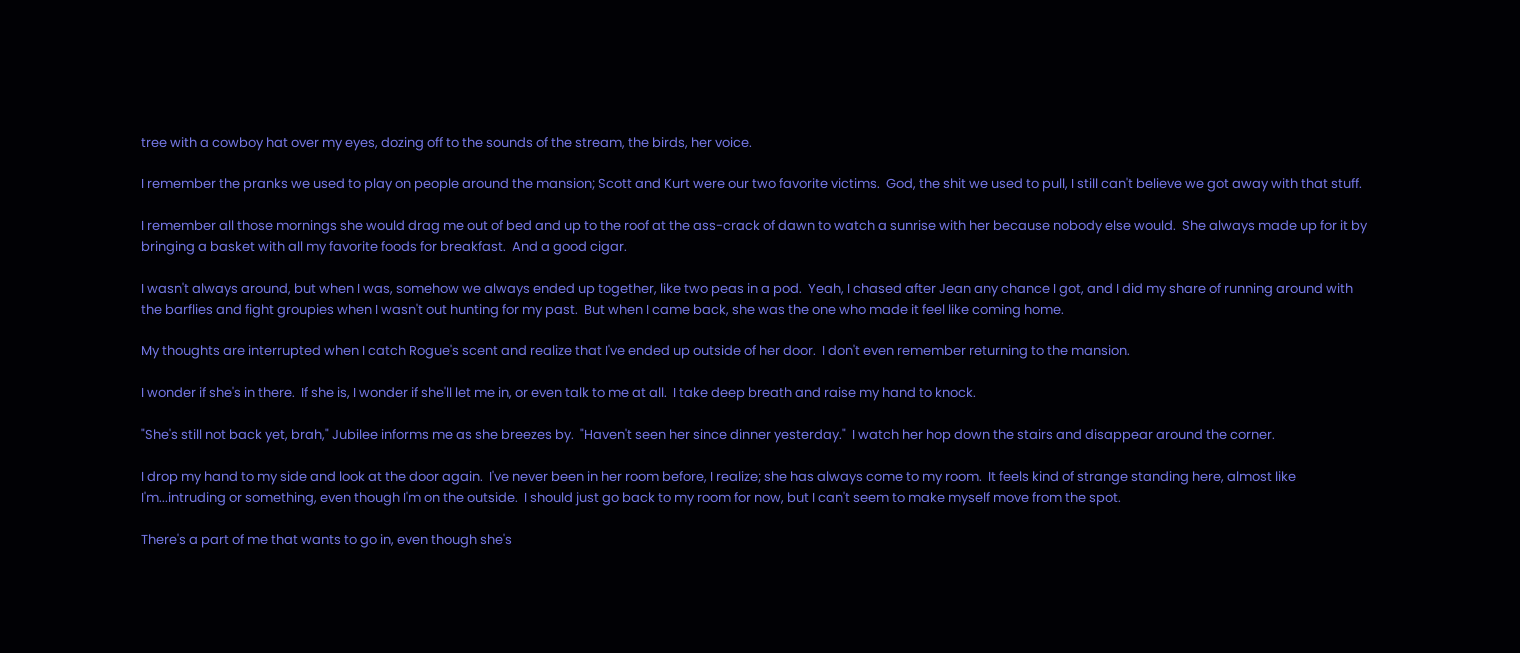tree with a cowboy hat over my eyes, dozing off to the sounds of the stream, the birds, her voice.

I remember the pranks we used to play on people around the mansion; Scott and Kurt were our two favorite victims.  God, the shit we used to pull, I still can't believe we got away with that stuff.

I remember all those mornings she would drag me out of bed and up to the roof at the ass-crack of dawn to watch a sunrise with her because nobody else would.  She always made up for it by bringing a basket with all my favorite foods for breakfast.  And a good cigar.

I wasn't always around, but when I was, somehow we always ended up together, like two peas in a pod.  Yeah, I chased after Jean any chance I got, and I did my share of running around with the barflies and fight groupies when I wasn't out hunting for my past.  But when I came back, she was the one who made it feel like coming home.

My thoughts are interrupted when I catch Rogue's scent and realize that I've ended up outside of her door.  I don't even remember returning to the mansion.

I wonder if she's in there.  If she is, I wonder if she'll let me in, or even talk to me at all.  I take deep breath and raise my hand to knock.

"She's still not back yet, brah," Jubilee informs me as she breezes by.  "Haven't seen her since dinner yesterday."  I watch her hop down the stairs and disappear around the corner.

I drop my hand to my side and look at the door again.  I've never been in her room before, I realize; she has always come to my room.  It feels kind of strange standing here, almost like I'm...intruding or something, even though I'm on the outside.  I should just go back to my room for now, but I can't seem to make myself move from the spot.

There's a part of me that wants to go in, even though she's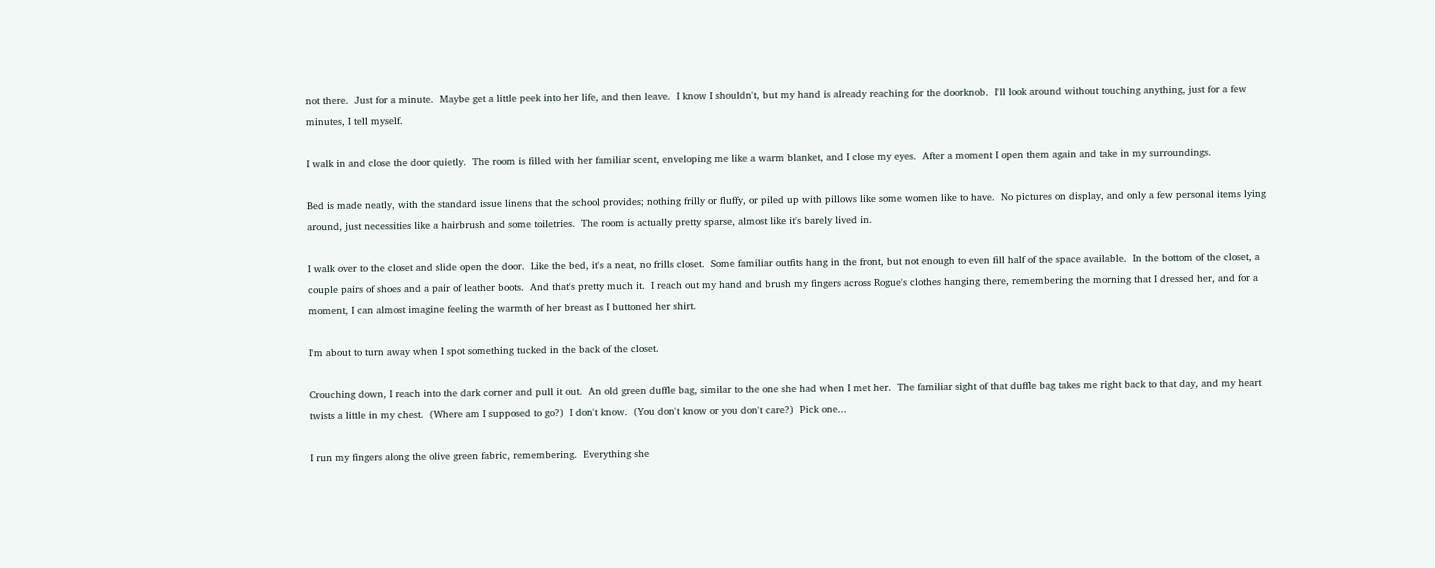not there.  Just for a minute.  Maybe get a little peek into her life, and then leave.  I know I shouldn't, but my hand is already reaching for the doorknob.  I'll look around without touching anything, just for a few minutes, I tell myself.

I walk in and close the door quietly.  The room is filled with her familiar scent, enveloping me like a warm blanket, and I close my eyes.  After a moment I open them again and take in my surroundings.

Bed is made neatly, with the standard issue linens that the school provides; nothing frilly or fluffy, or piled up with pillows like some women like to have.  No pictures on display, and only a few personal items lying around, just necessities like a hairbrush and some toiletries.  The room is actually pretty sparse, almost like it's barely lived in.

I walk over to the closet and slide open the door.  Like the bed, it's a neat, no frills closet.  Some familiar outfits hang in the front, but not enough to even fill half of the space available.  In the bottom of the closet, a couple pairs of shoes and a pair of leather boots.  And that's pretty much it.  I reach out my hand and brush my fingers across Rogue's clothes hanging there, remembering the morning that I dressed her, and for a moment, I can almost imagine feeling the warmth of her breast as I buttoned her shirt.

I'm about to turn away when I spot something tucked in the back of the closet.

Crouching down, I reach into the dark corner and pull it out.  An old green duffle bag, similar to the one she had when I met her.  The familiar sight of that duffle bag takes me right back to that day, and my heart twists a little in my chest.  (Where am I supposed to go?)  I don't know.  (You don't know or you don't care?)  Pick one...

I run my fingers along the olive green fabric, remembering.  Everything she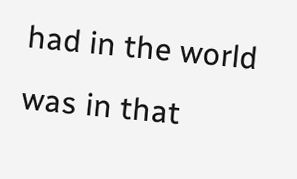had in the world was in that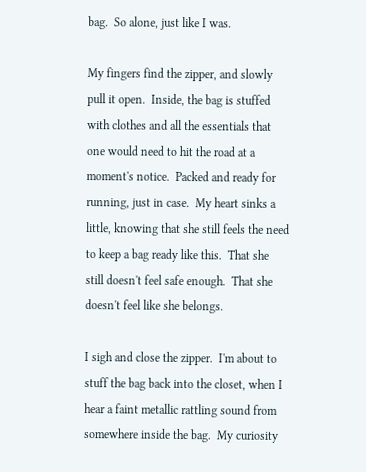bag.  So alone, just like I was.

My fingers find the zipper, and slowly pull it open.  Inside, the bag is stuffed with clothes and all the essentials that one would need to hit the road at a moment's notice.  Packed and ready for running, just in case.  My heart sinks a little, knowing that she still feels the need to keep a bag ready like this.  That she still doesn't feel safe enough.  That she doesn't feel like she belongs.

I sigh and close the zipper.  I'm about to stuff the bag back into the closet, when I hear a faint metallic rattling sound from somewhere inside the bag.  My curiosity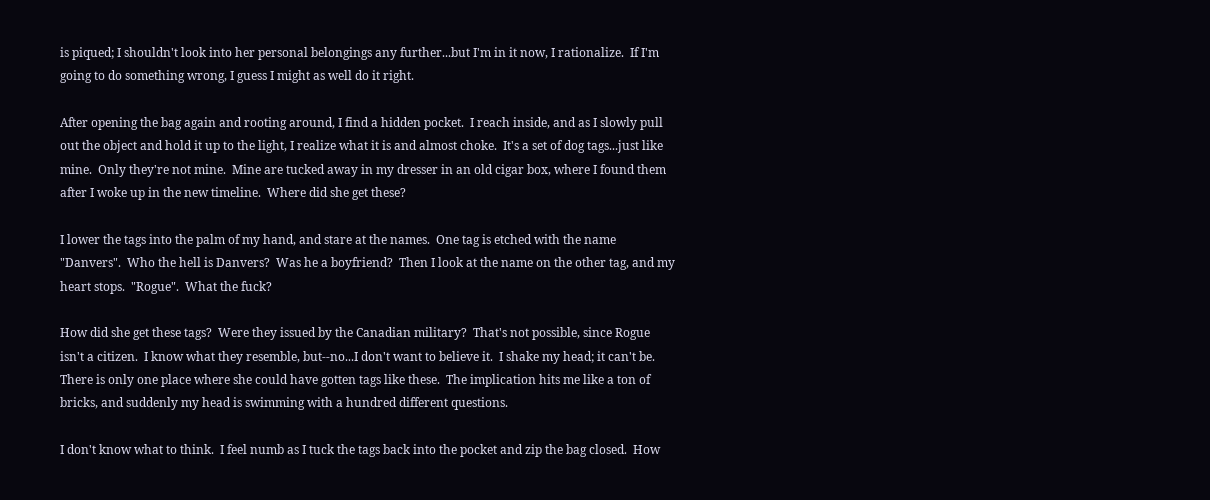is piqued; I shouldn't look into her personal belongings any further...but I'm in it now, I rationalize.  If I'm going to do something wrong, I guess I might as well do it right.

After opening the bag again and rooting around, I find a hidden pocket.  I reach inside, and as I slowly pull out the object and hold it up to the light, I realize what it is and almost choke.  It's a set of dog tags...just like mine.  Only they're not mine.  Mine are tucked away in my dresser in an old cigar box, where I found them after I woke up in the new timeline.  Where did she get these?

I lower the tags into the palm of my hand, and stare at the names.  One tag is etched with the name "Danvers".  Who the hell is Danvers?  Was he a boyfriend?  Then I look at the name on the other tag, and my heart stops.  "Rogue".  What the fuck?

How did she get these tags?  Were they issued by the Canadian military?  That's not possible, since Rogue isn't a citizen.  I know what they resemble, but--no...I don't want to believe it.  I shake my head; it can't be.  There is only one place where she could have gotten tags like these.  The implication hits me like a ton of bricks, and suddenly my head is swimming with a hundred different questions.

I don't know what to think.  I feel numb as I tuck the tags back into the pocket and zip the bag closed.  How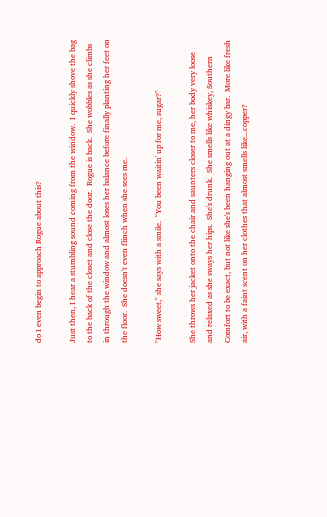do I even begin to approach Rogue about this?

Just then, I hear a stumbling sound coming from the window.  I quickly shove the bag to the back of the closet and close the door.  Rogue is back.  She wobbles as she climbs in through the window and almost loses her balance before finally planting her feet on the floor.  She doesn't even flinch when she sees me.

"How sweet," she says with a smile.  "You been waitin' up for me, sugar?"

She throws her jacket onto the chair and saunters closer to me, her body very loose and relaxed as she sways her hips.  She's drunk.  She smells like whiskey, Southern Comfort to be exact, but not like she's been hanging out at a dingy bar.  More like fresh air, with a faint scent on her clothes that almost smells like...copper?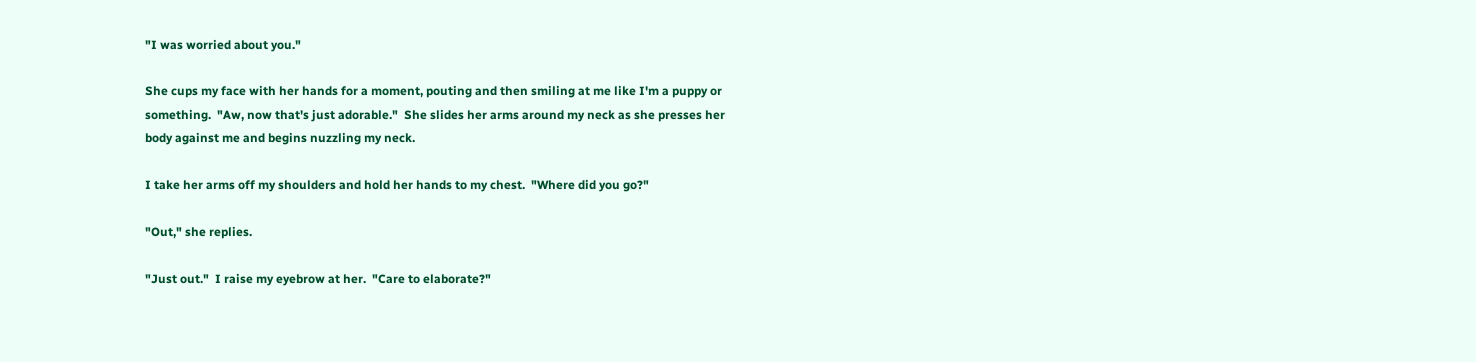"I was worried about you."

She cups my face with her hands for a moment, pouting and then smiling at me like I'm a puppy or something.  "Aw, now that's just adorable."  She slides her arms around my neck as she presses her body against me and begins nuzzling my neck.

I take her arms off my shoulders and hold her hands to my chest.  "Where did you go?"

"Out," she replies.

"Just out."  I raise my eyebrow at her.  "Care to elaborate?"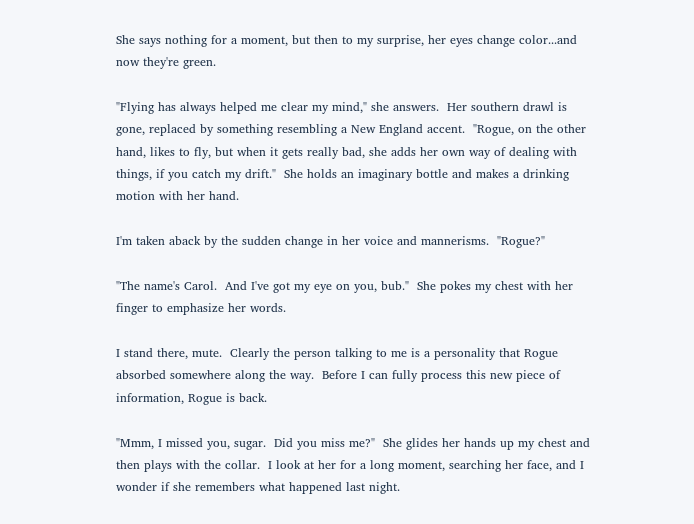She says nothing for a moment, but then to my surprise, her eyes change color...and now they're green.

"Flying has always helped me clear my mind," she answers.  Her southern drawl is gone, replaced by something resembling a New England accent.  "Rogue, on the other hand, likes to fly, but when it gets really bad, she adds her own way of dealing with things, if you catch my drift."  She holds an imaginary bottle and makes a drinking motion with her hand.

I'm taken aback by the sudden change in her voice and mannerisms.  "Rogue?"

"The name's Carol.  And I've got my eye on you, bub."  She pokes my chest with her finger to emphasize her words.

I stand there, mute.  Clearly the person talking to me is a personality that Rogue absorbed somewhere along the way.  Before I can fully process this new piece of information, Rogue is back.

"Mmm, I missed you, sugar.  Did you miss me?"  She glides her hands up my chest and then plays with the collar.  I look at her for a long moment, searching her face, and I wonder if she remembers what happened last night.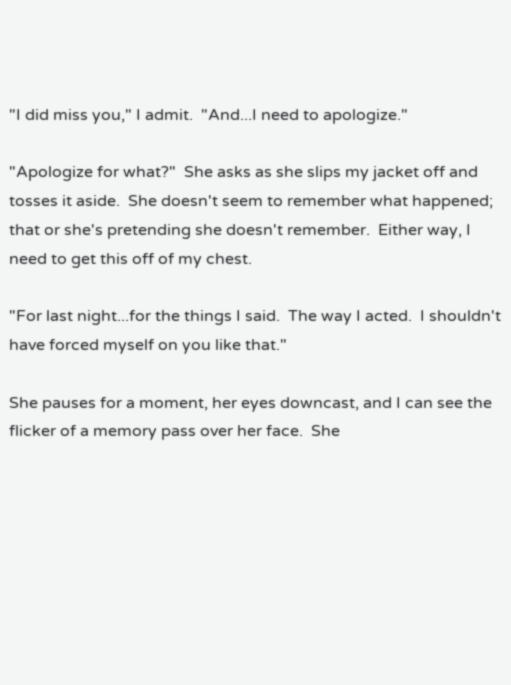"I did miss you," I admit.  "And...I need to apologize."

"Apologize for what?"  She asks as she slips my jacket off and tosses it aside.  She doesn't seem to remember what happened; that or she's pretending she doesn't remember.  Either way, I need to get this off of my chest.

"For last night...for the things I said.  The way I acted.  I shouldn't have forced myself on you like that."

She pauses for a moment, her eyes downcast, and I can see the flicker of a memory pass over her face.  She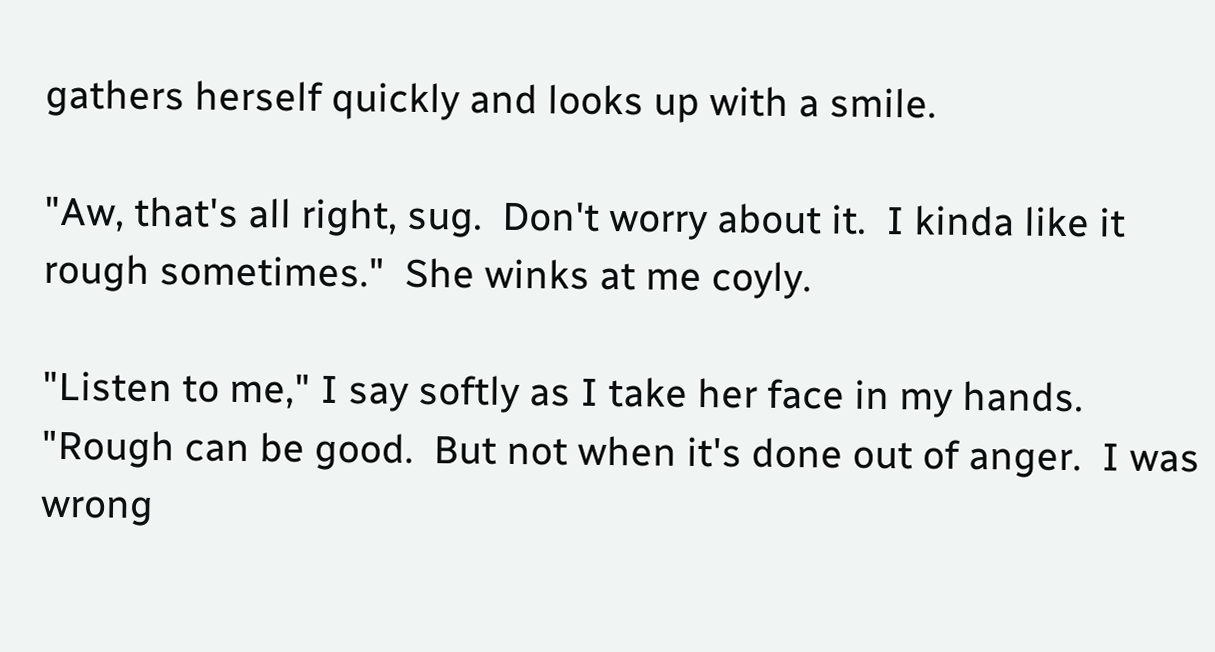gathers herself quickly and looks up with a smile.

"Aw, that's all right, sug.  Don't worry about it.  I kinda like it rough sometimes."  She winks at me coyly.

"Listen to me," I say softly as I take her face in my hands.  "Rough can be good.  But not when it's done out of anger.  I was wrong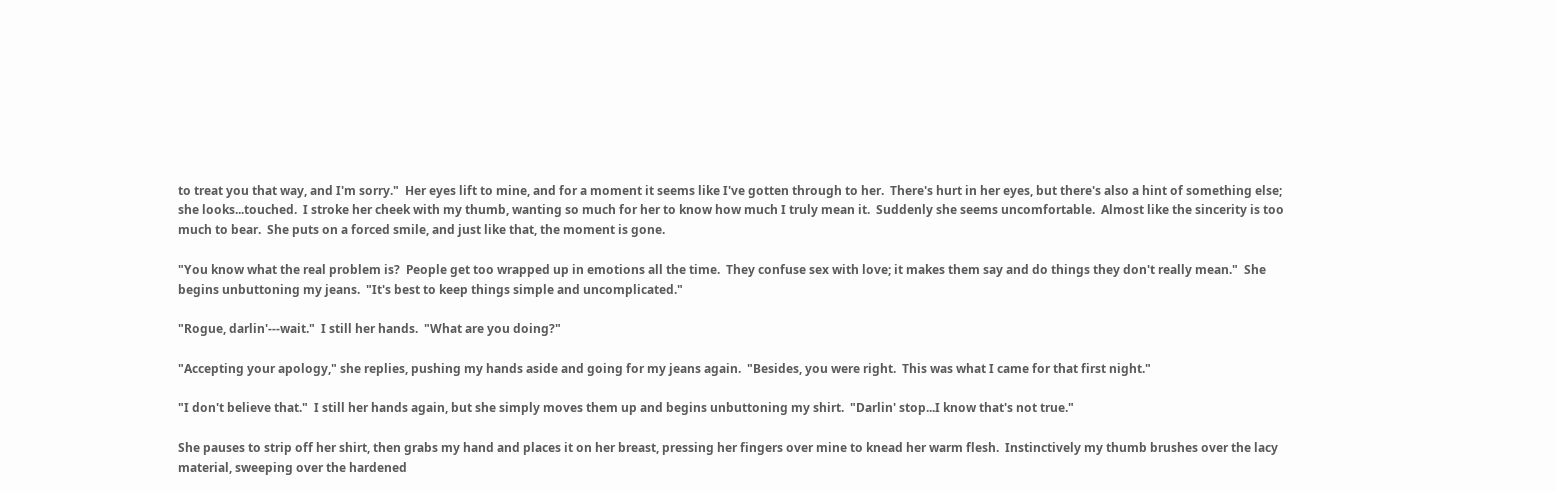to treat you that way, and I'm sorry."  Her eyes lift to mine, and for a moment it seems like I've gotten through to her.  There's hurt in her eyes, but there's also a hint of something else; she looks...touched.  I stroke her cheek with my thumb, wanting so much for her to know how much I truly mean it.  Suddenly she seems uncomfortable.  Almost like the sincerity is too much to bear.  She puts on a forced smile, and just like that, the moment is gone.

"You know what the real problem is?  People get too wrapped up in emotions all the time.  They confuse sex with love; it makes them say and do things they don't really mean."  She begins unbuttoning my jeans.  "It's best to keep things simple and uncomplicated."

"Rogue, darlin'---wait."  I still her hands.  "What are you doing?"

"Accepting your apology," she replies, pushing my hands aside and going for my jeans again.  "Besides, you were right.  This was what I came for that first night."

"I don't believe that."  I still her hands again, but she simply moves them up and begins unbuttoning my shirt.  "Darlin' stop...I know that's not true."

She pauses to strip off her shirt, then grabs my hand and places it on her breast, pressing her fingers over mine to knead her warm flesh.  Instinctively my thumb brushes over the lacy material, sweeping over the hardened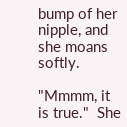bump of her nipple, and she moans softly.

"Mmmm, it is true."  She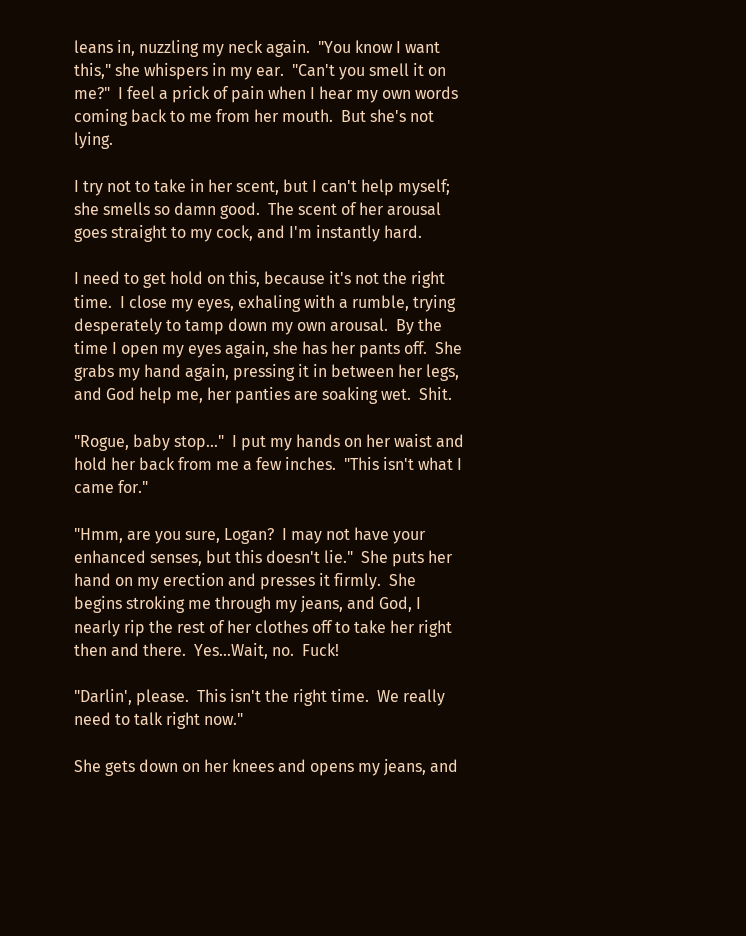leans in, nuzzling my neck again.  "You know I want this," she whispers in my ear.  "Can't you smell it on me?"  I feel a prick of pain when I hear my own words coming back to me from her mouth.  But she's not lying.

I try not to take in her scent, but I can't help myself; she smells so damn good.  The scent of her arousal goes straight to my cock, and I'm instantly hard.

I need to get hold on this, because it's not the right time.  I close my eyes, exhaling with a rumble, trying desperately to tamp down my own arousal.  By the time I open my eyes again, she has her pants off.  She grabs my hand again, pressing it in between her legs, and God help me, her panties are soaking wet.  Shit.

"Rogue, baby stop..."  I put my hands on her waist and hold her back from me a few inches.  "This isn't what I came for."

"Hmm, are you sure, Logan?  I may not have your enhanced senses, but this doesn't lie."  She puts her hand on my erection and presses it firmly.  She begins stroking me through my jeans, and God, I nearly rip the rest of her clothes off to take her right then and there.  Yes...Wait, no.  Fuck!

"Darlin', please.  This isn't the right time.  We really need to talk right now."

She gets down on her knees and opens my jeans, and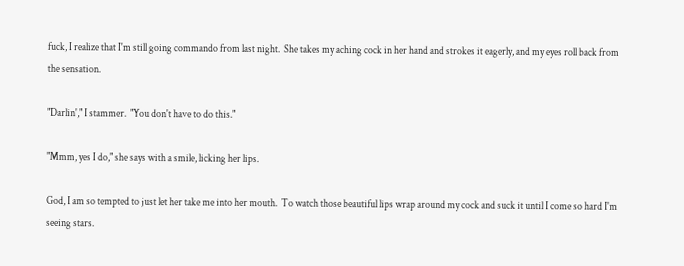fuck, I realize that I'm still going commando from last night.  She takes my aching cock in her hand and strokes it eagerly, and my eyes roll back from the sensation.

"Darlin'," I stammer.  "You don't have to do this."

"Mmm, yes I do," she says with a smile, licking her lips.

God, I am so tempted to just let her take me into her mouth.  To watch those beautiful lips wrap around my cock and suck it until I come so hard I'm seeing stars.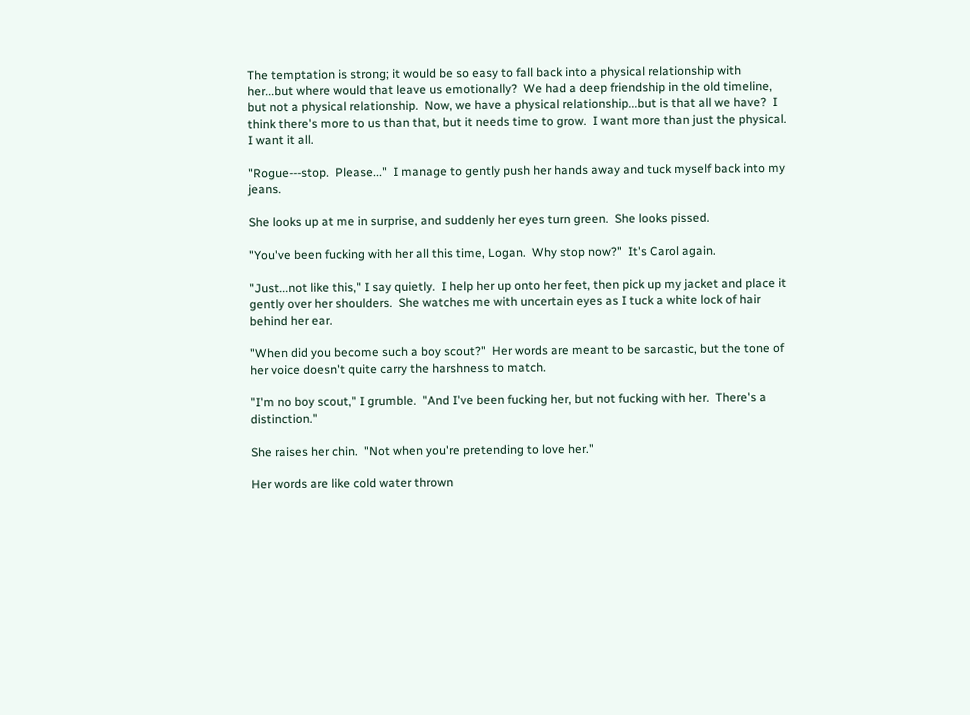The temptation is strong; it would be so easy to fall back into a physical relationship with her...but where would that leave us emotionally?  We had a deep friendship in the old timeline, but not a physical relationship.  Now, we have a physical relationship...but is that all we have?  I think there's more to us than that, but it needs time to grow.  I want more than just the physical.  I want it all.

"Rogue---stop.  Please..."  I manage to gently push her hands away and tuck myself back into my jeans.

She looks up at me in surprise, and suddenly her eyes turn green.  She looks pissed.

"You've been fucking with her all this time, Logan.  Why stop now?"  It's Carol again.

"Just...not like this," I say quietly.  I help her up onto her feet, then pick up my jacket and place it gently over her shoulders.  She watches me with uncertain eyes as I tuck a white lock of hair behind her ear.

"When did you become such a boy scout?"  Her words are meant to be sarcastic, but the tone of her voice doesn't quite carry the harshness to match.

"I'm no boy scout," I grumble.  "And I've been fucking her, but not fucking with her.  There's a distinction."

She raises her chin.  "Not when you're pretending to love her."

Her words are like cold water thrown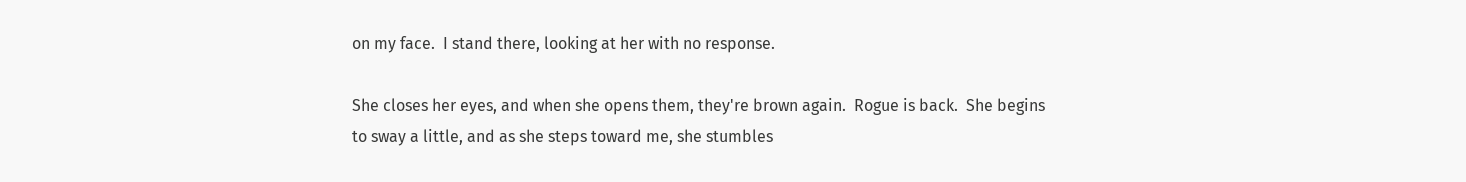on my face.  I stand there, looking at her with no response.

She closes her eyes, and when she opens them, they're brown again.  Rogue is back.  She begins to sway a little, and as she steps toward me, she stumbles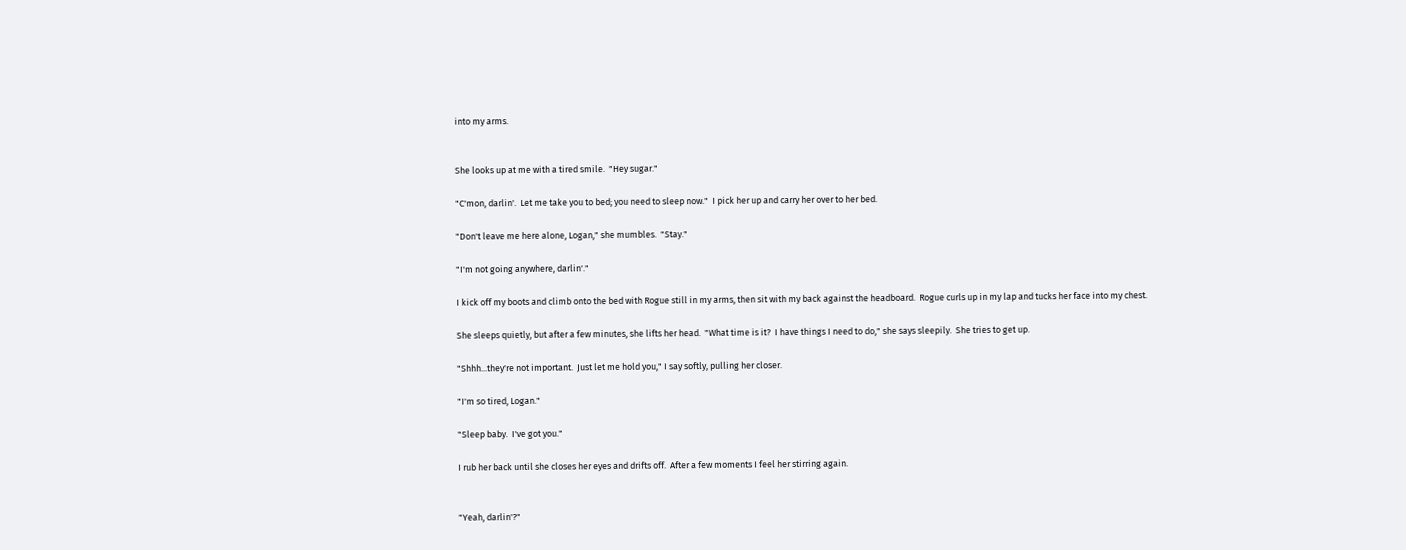into my arms.


She looks up at me with a tired smile.  "Hey sugar."

"C'mon, darlin'.  Let me take you to bed; you need to sleep now."  I pick her up and carry her over to her bed.

"Don't leave me here alone, Logan," she mumbles.  "Stay."

"I'm not going anywhere, darlin'."

I kick off my boots and climb onto the bed with Rogue still in my arms, then sit with my back against the headboard.  Rogue curls up in my lap and tucks her face into my chest.

She sleeps quietly, but after a few minutes, she lifts her head.  "What time is it?  I have things I need to do," she says sleepily.  She tries to get up.

"Shhh...they're not important.  Just let me hold you," I say softly, pulling her closer.

"I'm so tired, Logan."

"Sleep baby.  I've got you."

I rub her back until she closes her eyes and drifts off.  After a few moments I feel her stirring again.


"Yeah, darlin'?"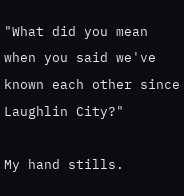"What did you mean when you said we've known each other since Laughlin City?"

My hand stills.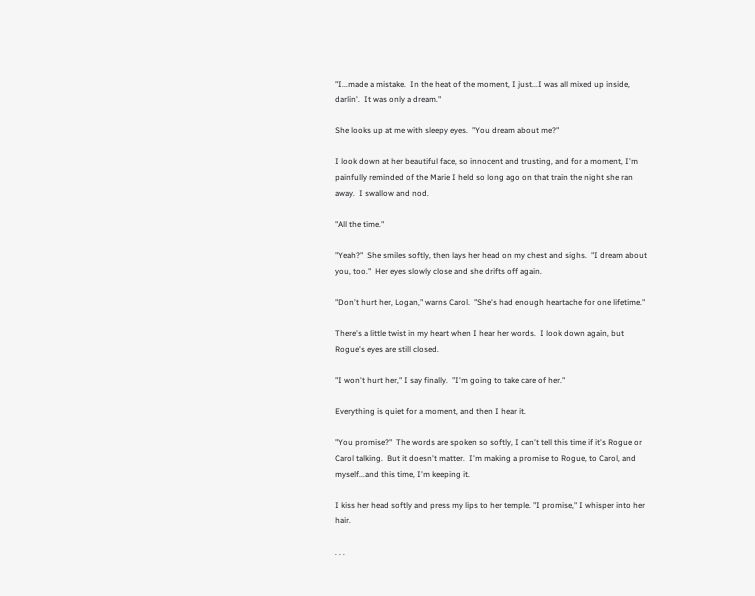"I...made a mistake.  In the heat of the moment, I just...I was all mixed up inside, darlin'.  It was only a dream."

She looks up at me with sleepy eyes.  "You dream about me?"

I look down at her beautiful face, so innocent and trusting, and for a moment, I'm painfully reminded of the Marie I held so long ago on that train the night she ran away.  I swallow and nod.

"All the time."

"Yeah?"  She smiles softly, then lays her head on my chest and sighs.  "I dream about you, too."  Her eyes slowly close and she drifts off again.

"Don't hurt her, Logan," warns Carol.  "She's had enough heartache for one lifetime."

There's a little twist in my heart when I hear her words.  I look down again, but Rogue's eyes are still closed.

"I won't hurt her," I say finally.  "I'm going to take care of her."

Everything is quiet for a moment, and then I hear it.

"You promise?"  The words are spoken so softly, I can't tell this time if it's Rogue or Carol talking.  But it doesn't matter.  I'm making a promise to Rogue, to Carol, and myself...and this time, I'm keeping it.

I kiss her head softly and press my lips to her temple. "I promise," I whisper into her hair.

. . .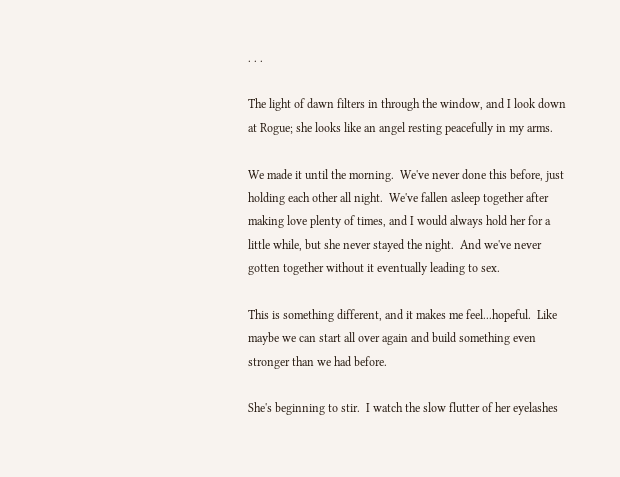. . .

The light of dawn filters in through the window, and I look down at Rogue; she looks like an angel resting peacefully in my arms.

We made it until the morning.  We've never done this before, just holding each other all night.  We've fallen asleep together after making love plenty of times, and I would always hold her for a little while, but she never stayed the night.  And we've never gotten together without it eventually leading to sex.

This is something different, and it makes me feel...hopeful.  Like maybe we can start all over again and build something even stronger than we had before.

She's beginning to stir.  I watch the slow flutter of her eyelashes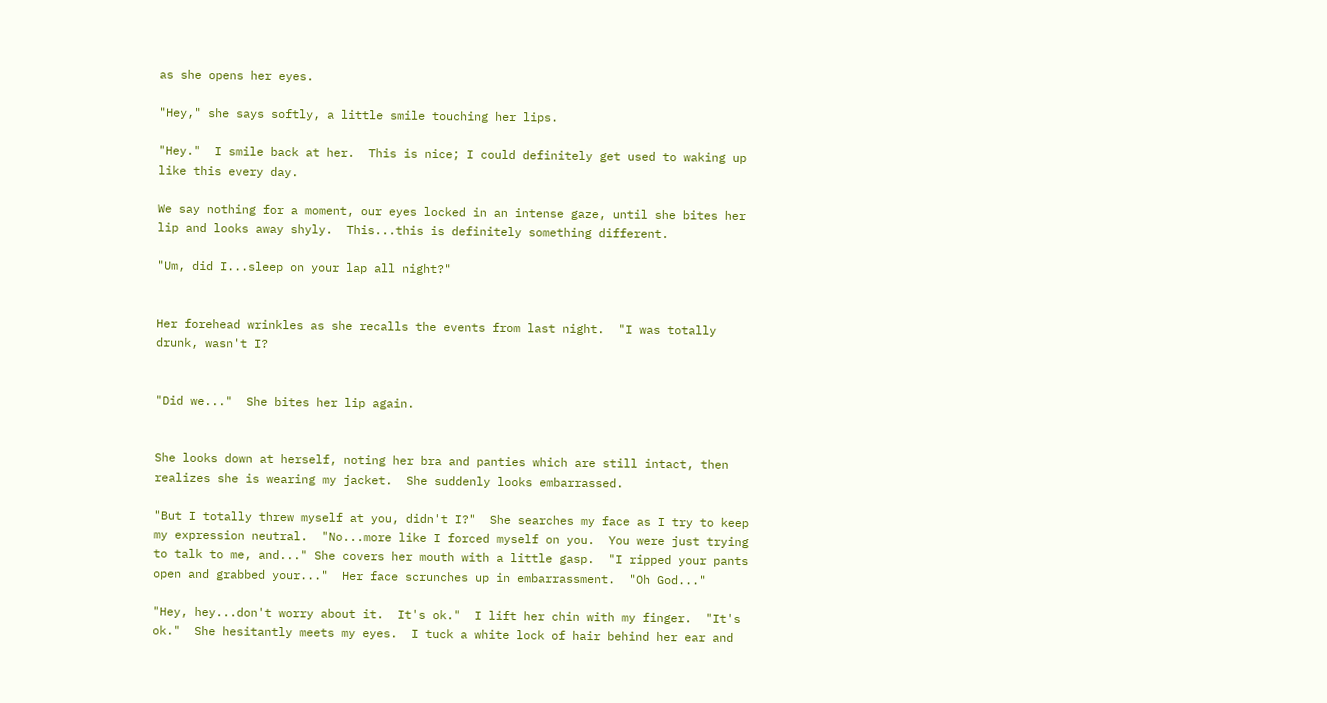as she opens her eyes.

"Hey," she says softly, a little smile touching her lips.

"Hey."  I smile back at her.  This is nice; I could definitely get used to waking up like this every day.

We say nothing for a moment, our eyes locked in an intense gaze, until she bites her lip and looks away shyly.  This...this is definitely something different.

"Um, did I...sleep on your lap all night?"


Her forehead wrinkles as she recalls the events from last night.  "I was totally drunk, wasn't I?


"Did we..."  She bites her lip again.


She looks down at herself, noting her bra and panties which are still intact, then realizes she is wearing my jacket.  She suddenly looks embarrassed.

"But I totally threw myself at you, didn't I?"  She searches my face as I try to keep my expression neutral.  "No...more like I forced myself on you.  You were just trying to talk to me, and..." She covers her mouth with a little gasp.  "I ripped your pants open and grabbed your..."  Her face scrunches up in embarrassment.  "Oh God..."

"Hey, hey...don't worry about it.  It's ok."  I lift her chin with my finger.  "It's ok."  She hesitantly meets my eyes.  I tuck a white lock of hair behind her ear and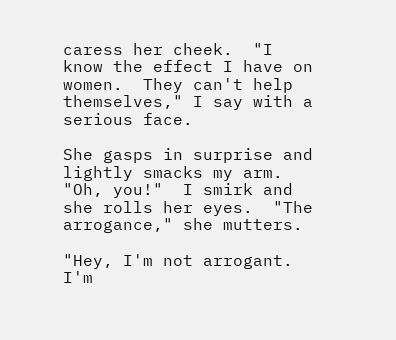caress her cheek.  "I know the effect I have on women.  They can't help themselves," I say with a serious face.

She gasps in surprise and lightly smacks my arm.  "Oh, you!"  I smirk and she rolls her eyes.  "The arrogance," she mutters.

"Hey, I'm not arrogant.  I'm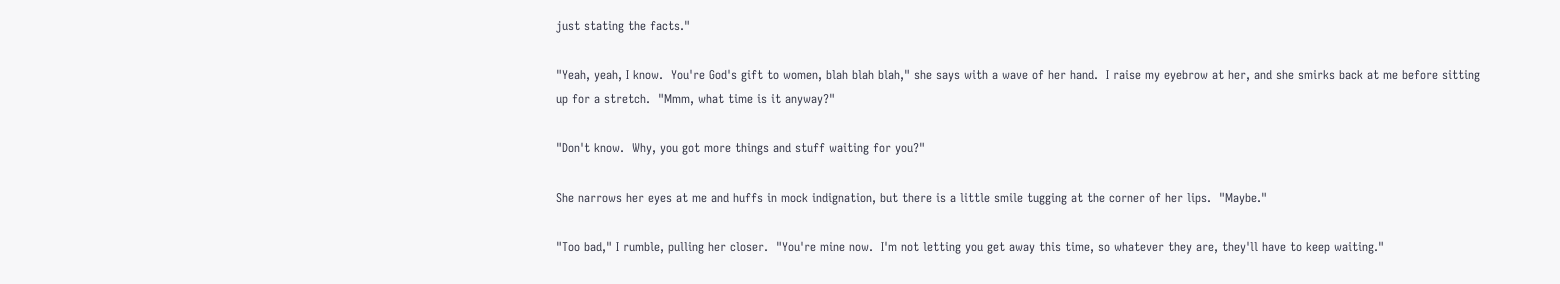just stating the facts."

"Yeah, yeah, I know.  You're God's gift to women, blah blah blah," she says with a wave of her hand.  I raise my eyebrow at her, and she smirks back at me before sitting up for a stretch.  "Mmm, what time is it anyway?"

"Don't know.  Why, you got more things and stuff waiting for you?"

She narrows her eyes at me and huffs in mock indignation, but there is a little smile tugging at the corner of her lips.  "Maybe."

"Too bad," I rumble, pulling her closer.  "You're mine now.  I'm not letting you get away this time, so whatever they are, they'll have to keep waiting."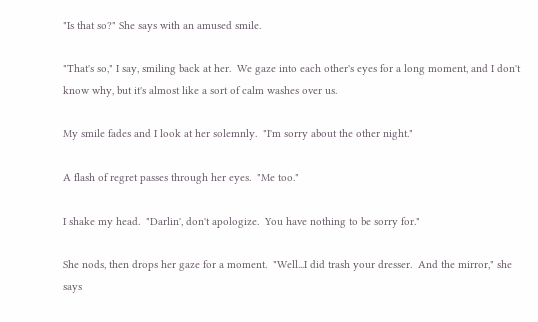"Is that so?" She says with an amused smile.

"That's so," I say, smiling back at her.  We gaze into each other's eyes for a long moment, and I don't know why, but it's almost like a sort of calm washes over us.

My smile fades and I look at her solemnly.  "I'm sorry about the other night."

A flash of regret passes through her eyes.  "Me too."

I shake my head.  "Darlin', don't apologize.  You have nothing to be sorry for."

She nods, then drops her gaze for a moment.  "Well...I did trash your dresser.  And the mirror," she says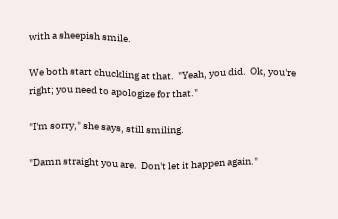with a sheepish smile.

We both start chuckling at that.  "Yeah, you did.  Ok, you're right; you need to apologize for that."

"I'm sorry," she says, still smiling.

"Damn straight you are.  Don't let it happen again."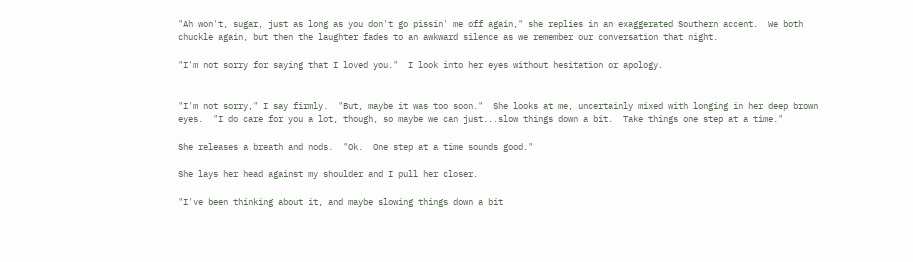"Ah won't, sugar, just as long as you don't go pissin' me off again," she replies in an exaggerated Southern accent.  We both chuckle again, but then the laughter fades to an awkward silence as we remember our conversation that night.

"I'm not sorry for saying that I loved you."  I look into her eyes without hesitation or apology.


"I'm not sorry," I say firmly.  "But, maybe it was too soon."  She looks at me, uncertainly mixed with longing in her deep brown eyes.  "I do care for you a lot, though, so maybe we can just...slow things down a bit.  Take things one step at a time."

She releases a breath and nods.  "Ok.  One step at a time sounds good."

She lays her head against my shoulder and I pull her closer.

"I've been thinking about it, and maybe slowing things down a bit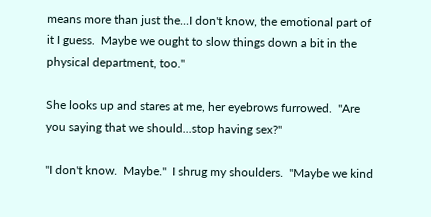means more than just the...I don't know, the emotional part of it I guess.  Maybe we ought to slow things down a bit in the physical department, too."

She looks up and stares at me, her eyebrows furrowed.  "Are you saying that we should...stop having sex?"

"I don't know.  Maybe."  I shrug my shoulders.  "Maybe we kind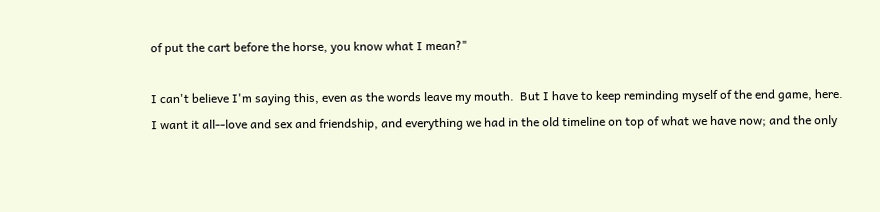of put the cart before the horse, you know what I mean?"

I can't believe I'm saying this, even as the words leave my mouth.  But I have to keep reminding myself of the end game, here.  I want it all--love and sex and friendship, and everything we had in the old timeline on top of what we have now; and the only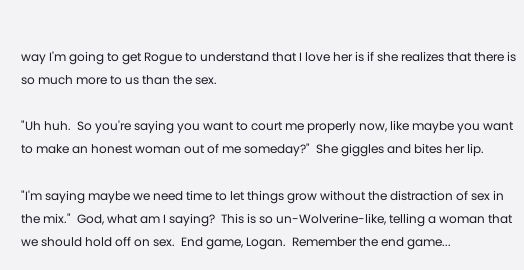way I'm going to get Rogue to understand that I love her is if she realizes that there is so much more to us than the sex.

"Uh huh.  So you're saying you want to court me properly now, like maybe you want to make an honest woman out of me someday?"  She giggles and bites her lip.

"I'm saying maybe we need time to let things grow without the distraction of sex in the mix."  God, what am I saying?  This is so un-Wolverine-like, telling a woman that we should hold off on sex.  End game, Logan.  Remember the end game...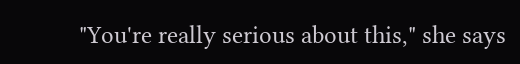"You're really serious about this," she says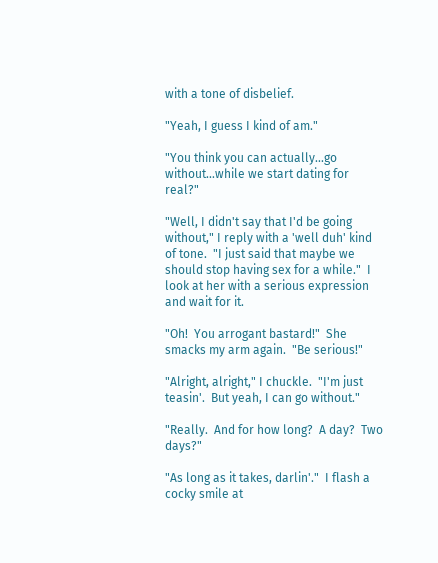with a tone of disbelief.

"Yeah, I guess I kind of am."

"You think you can actually...go without...while we start dating for real?"

"Well, I didn't say that I'd be going without," I reply with a 'well duh' kind of tone.  "I just said that maybe we should stop having sex for a while."  I look at her with a serious expression and wait for it.

"Oh!  You arrogant bastard!"  She smacks my arm again.  "Be serious!"

"Alright, alright," I chuckle.  "I'm just teasin'.  But yeah, I can go without."

"Really.  And for how long?  A day?  Two days?"

"As long as it takes, darlin'."  I flash a cocky smile at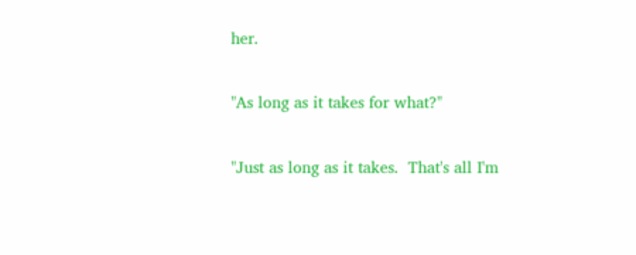her.

"As long as it takes for what?"

"Just as long as it takes.  That's all I'm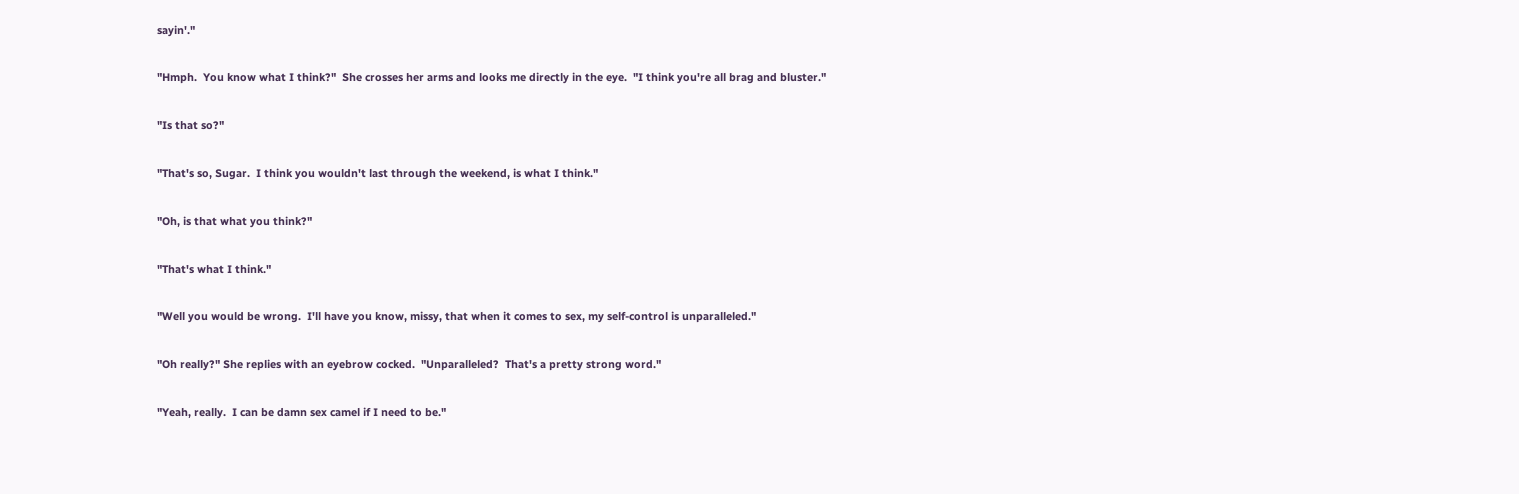sayin'."

"Hmph.  You know what I think?"  She crosses her arms and looks me directly in the eye.  "I think you're all brag and bluster."

"Is that so?"

"That's so, Sugar.  I think you wouldn't last through the weekend, is what I think."

"Oh, is that what you think?"

"That's what I think."

"Well you would be wrong.  I'll have you know, missy, that when it comes to sex, my self-control is unparalleled."

"Oh really?" She replies with an eyebrow cocked.  "Unparalleled?  That's a pretty strong word."

"Yeah, really.  I can be damn sex camel if I need to be."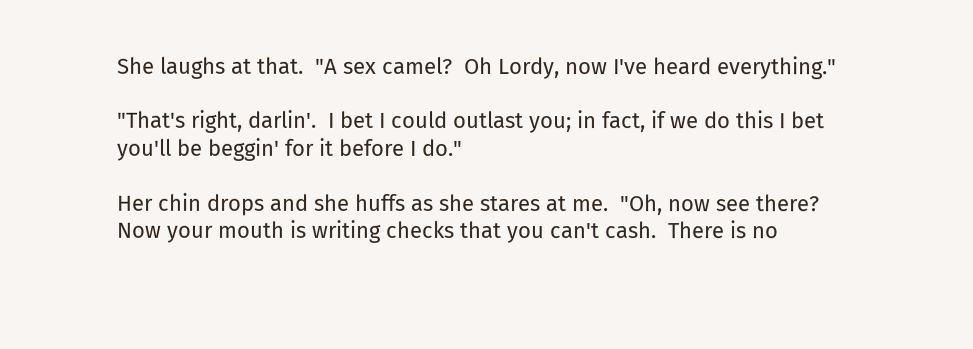She laughs at that.  "A sex camel?  Oh Lordy, now I've heard everything."

"That's right, darlin'.  I bet I could outlast you; in fact, if we do this I bet you'll be beggin' for it before I do."

Her chin drops and she huffs as she stares at me.  "Oh, now see there?  Now your mouth is writing checks that you can't cash.  There is no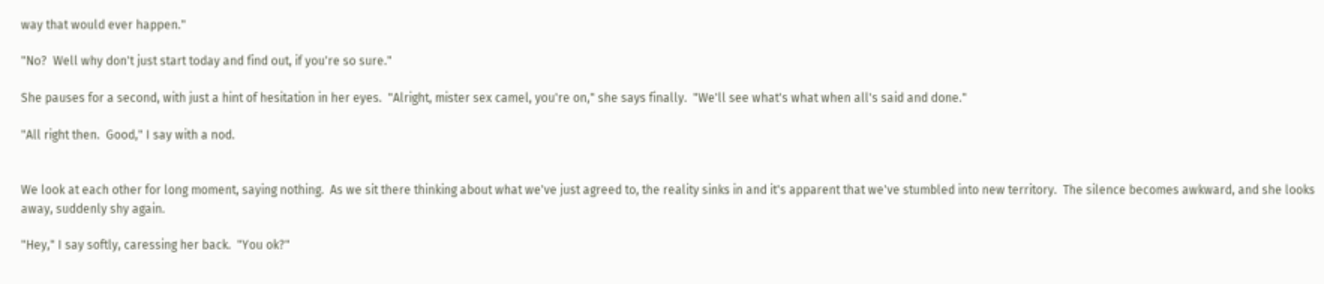way that would ever happen."

"No?  Well why don't just start today and find out, if you're so sure."

She pauses for a second, with just a hint of hesitation in her eyes.  "Alright, mister sex camel, you're on," she says finally.  "We'll see what's what when all's said and done."

"All right then.  Good," I say with a nod.


We look at each other for long moment, saying nothing.  As we sit there thinking about what we've just agreed to, the reality sinks in and it's apparent that we've stumbled into new territory.  The silence becomes awkward, and she looks away, suddenly shy again.

"Hey," I say softly, caressing her back.  "You ok?"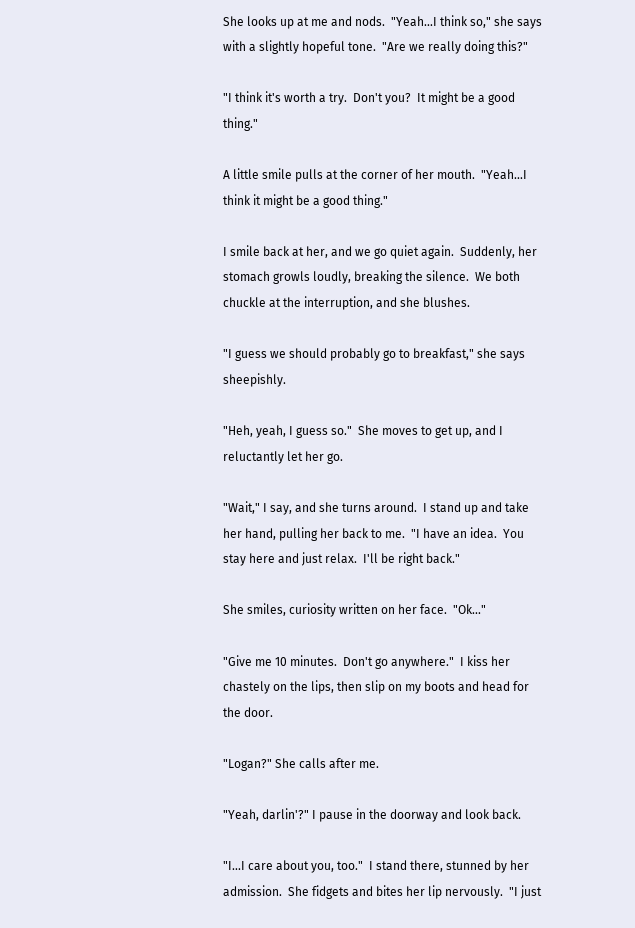She looks up at me and nods.  "Yeah...I think so," she says with a slightly hopeful tone.  "Are we really doing this?"

"I think it's worth a try.  Don't you?  It might be a good thing."

A little smile pulls at the corner of her mouth.  "Yeah...I think it might be a good thing."

I smile back at her, and we go quiet again.  Suddenly, her stomach growls loudly, breaking the silence.  We both chuckle at the interruption, and she blushes.

"I guess we should probably go to breakfast," she says sheepishly.

"Heh, yeah, I guess so."  She moves to get up, and I reluctantly let her go.

"Wait," I say, and she turns around.  I stand up and take her hand, pulling her back to me.  "I have an idea.  You stay here and just relax.  I'll be right back."

She smiles, curiosity written on her face.  "Ok..."

"Give me 10 minutes.  Don't go anywhere."  I kiss her chastely on the lips, then slip on my boots and head for the door.

"Logan?" She calls after me.

"Yeah, darlin'?" I pause in the doorway and look back.

"I...I care about you, too."  I stand there, stunned by her admission.  She fidgets and bites her lip nervously.  "I just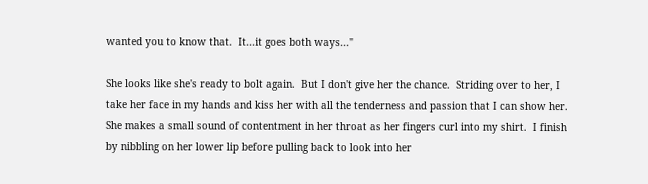wanted you to know that.  It...it goes both ways..."

She looks like she's ready to bolt again.  But I don't give her the chance.  Striding over to her, I take her face in my hands and kiss her with all the tenderness and passion that I can show her.  She makes a small sound of contentment in her throat as her fingers curl into my shirt.  I finish by nibbling on her lower lip before pulling back to look into her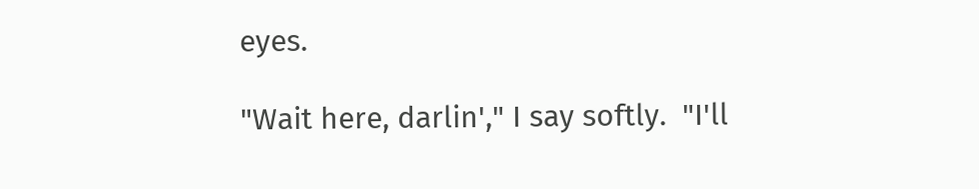eyes.

"Wait here, darlin'," I say softly.  "I'll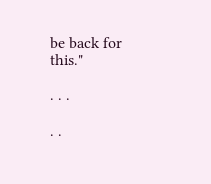be back for this."

. . .

. .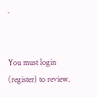.


You must login (register) to review.